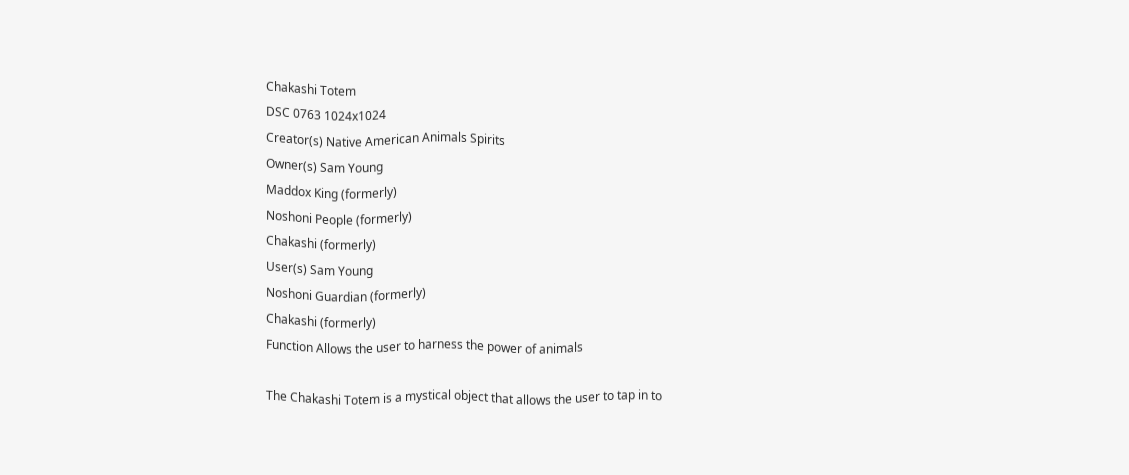Chakashi Totem
DSC 0763 1024x1024
Creator(s) Native American Animals Spirits
Owner(s) Sam Young
Maddox King (formerly)
Noshoni People (formerly)
Chakashi (formerly)
User(s) Sam Young
Noshoni Guardian (formerly)
Chakashi (formerly)
Function Allows the user to harness the power of animals

The Chakashi Totem is a mystical object that allows the user to tap in to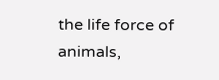the life force of animals,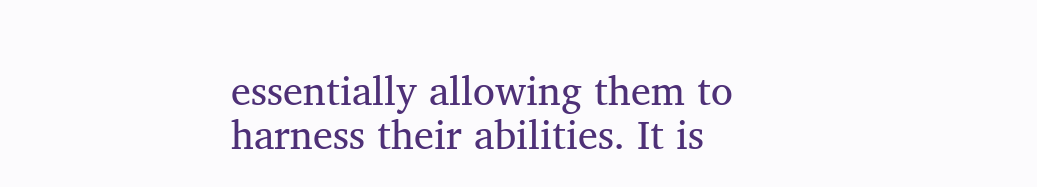essentially allowing them to harness their abilities. It is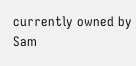currently owned by Sam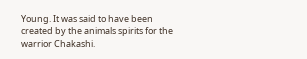Young. It was said to have been created by the animals spirits for the warrior Chakashi.